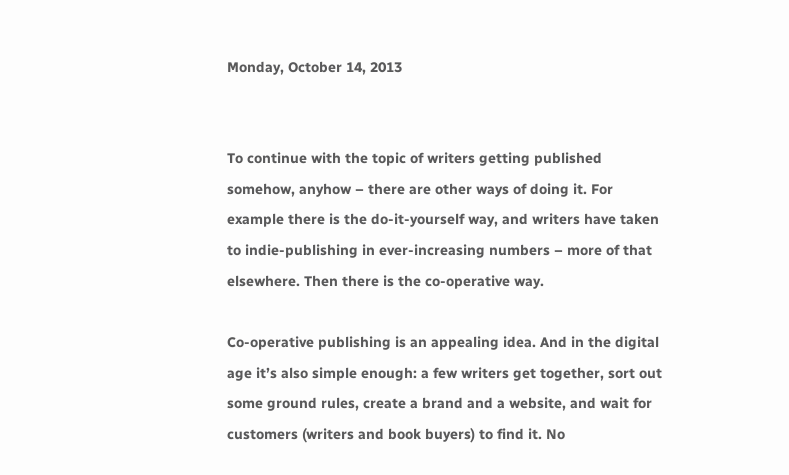Monday, October 14, 2013


To continue with the topic of writers getting published somehow, anyhow – there are other ways of doing it. For example there is the do-it-yourself way, and writers have taken to indie-publishing in ever-increasing numbers – more of that elsewhere. Then there is the co-operative way.

Co-operative publishing is an appealing idea. And in the digital age it’s also simple enough: a few writers get together, sort out some ground rules, create a brand and a website, and wait for customers (writers and book buyers) to find it. No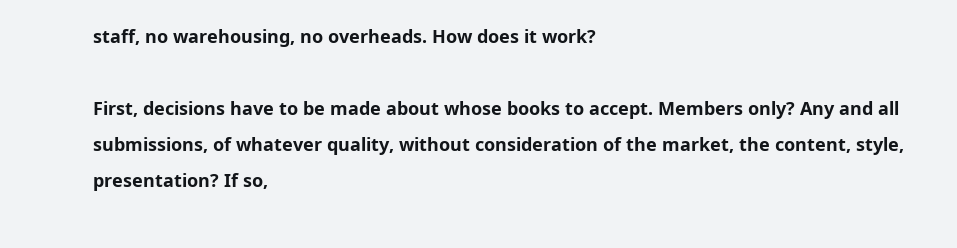staff, no warehousing, no overheads. How does it work?

First, decisions have to be made about whose books to accept. Members only? Any and all submissions, of whatever quality, without consideration of the market, the content, style, presentation? If so,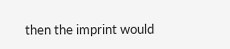then the imprint would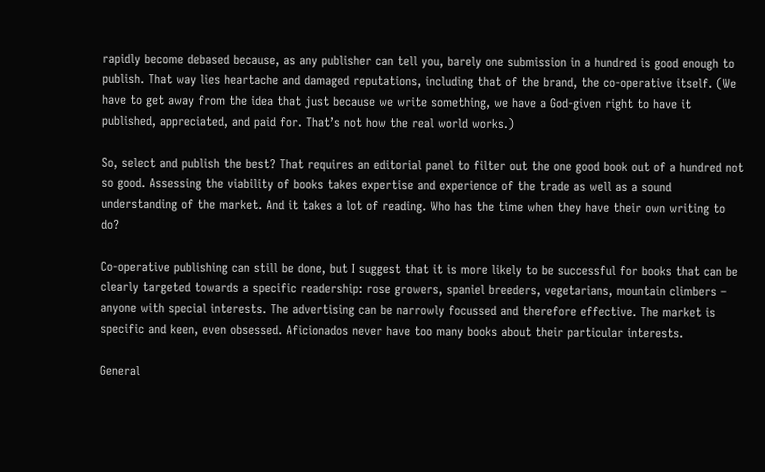rapidly become debased because, as any publisher can tell you, barely one submission in a hundred is good enough to publish. That way lies heartache and damaged reputations, including that of the brand, the co-operative itself. (We have to get away from the idea that just because we write something, we have a God-given right to have it published, appreciated, and paid for. That’s not how the real world works.)

So, select and publish the best? That requires an editorial panel to filter out the one good book out of a hundred not so good. Assessing the viability of books takes expertise and experience of the trade as well as a sound understanding of the market. And it takes a lot of reading. Who has the time when they have their own writing to do?

Co-operative publishing can still be done, but I suggest that it is more likely to be successful for books that can be clearly targeted towards a specific readership: rose growers, spaniel breeders, vegetarians, mountain climbers – anyone with special interests. The advertising can be narrowly focussed and therefore effective. The market is specific and keen, even obsessed. Aficionados never have too many books about their particular interests.

General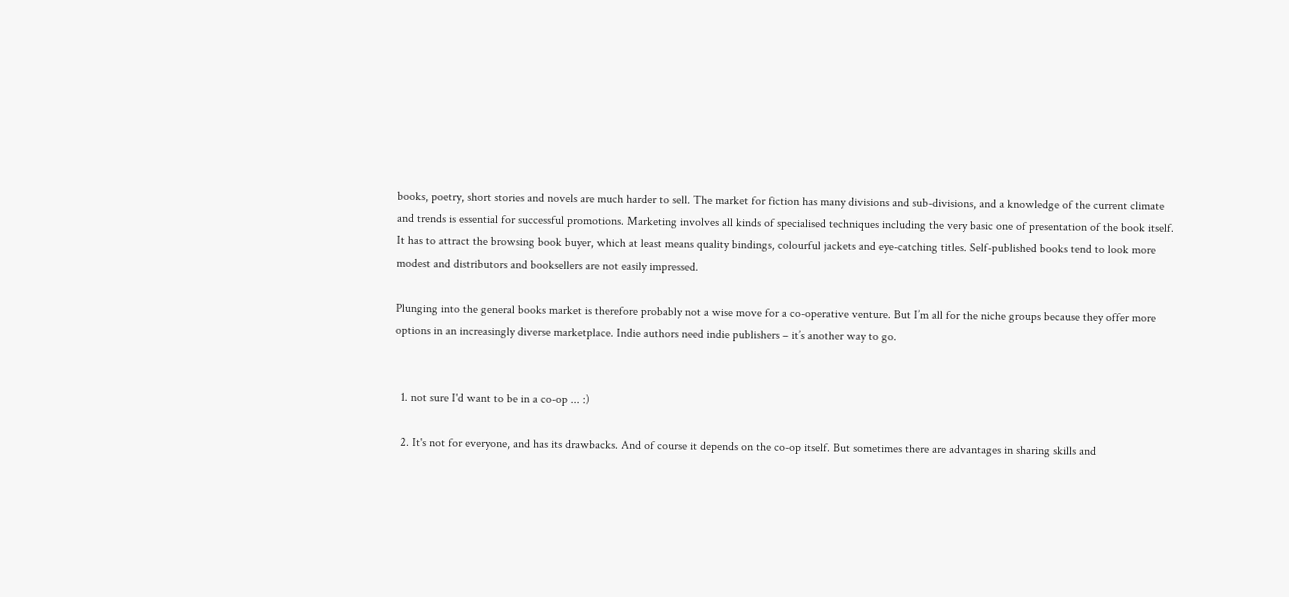books, poetry, short stories and novels are much harder to sell. The market for fiction has many divisions and sub-divisions, and a knowledge of the current climate and trends is essential for successful promotions. Marketing involves all kinds of specialised techniques including the very basic one of presentation of the book itself. It has to attract the browsing book buyer, which at least means quality bindings, colourful jackets and eye-catching titles. Self-published books tend to look more modest and distributors and booksellers are not easily impressed.

Plunging into the general books market is therefore probably not a wise move for a co-operative venture. But I’m all for the niche groups because they offer more options in an increasingly diverse marketplace. Indie authors need indie publishers – it’s another way to go.


  1. not sure I'd want to be in a co-op ... :)

  2. It's not for everyone, and has its drawbacks. And of course it depends on the co-op itself. But sometimes there are advantages in sharing skills and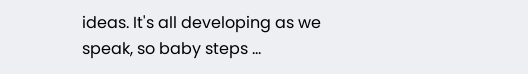ideas. It's all developing as we speak, so baby steps ...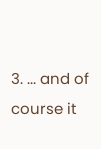3. ... and of course it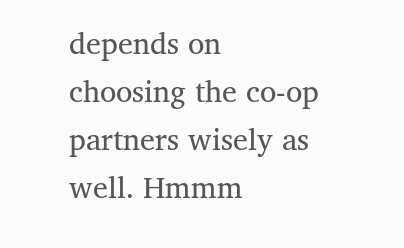depends on choosing the co-op partners wisely as well. Hmmm